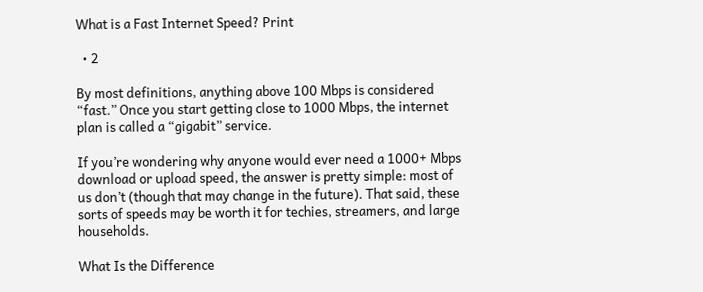What is a Fast Internet Speed? Print

  • 2

By most definitions, anything above 100 Mbps is considered “fast.” Once you start getting close to 1000 Mbps, the internet plan is called a “gigabit” service.

If you’re wondering why anyone would ever need a 1000+ Mbps download or upload speed, the answer is pretty simple: most of us don’t (though that may change in the future). That said, these sorts of speeds may be worth it for techies, streamers, and large households.

What Is the Difference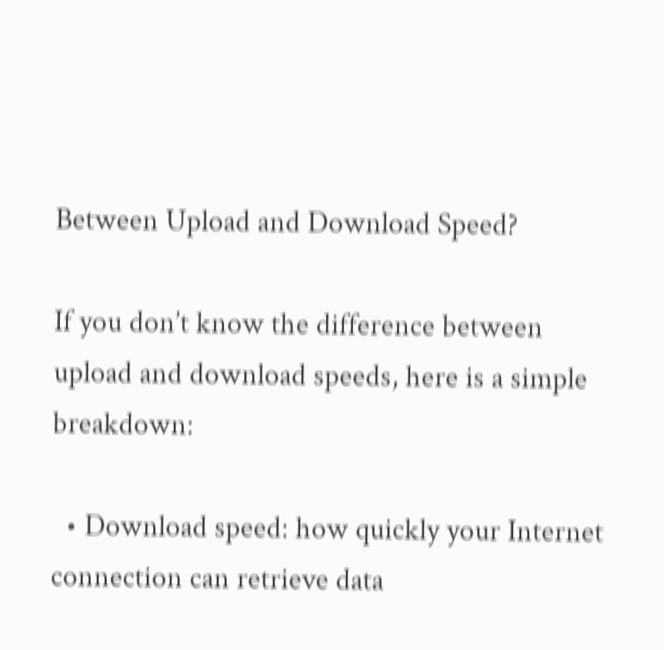Between Upload and Download Speed?

If you don’t know the difference between upload and download speeds, here is a simple breakdown:

  • Download speed: how quickly your Internet connection can retrieve data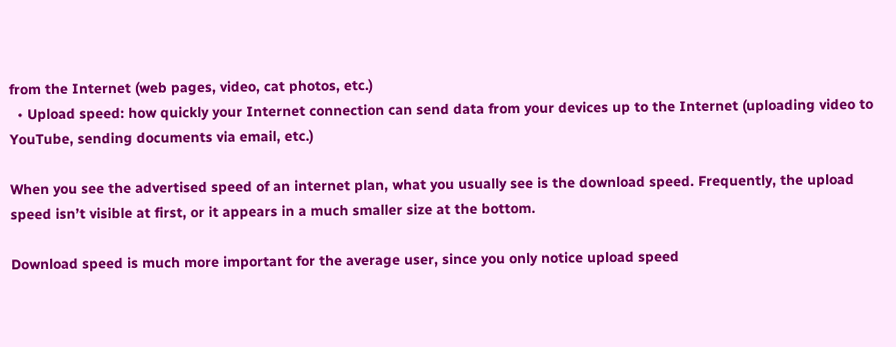from the Internet (web pages, video, cat photos, etc.)
  • Upload speed: how quickly your Internet connection can send data from your devices up to the Internet (uploading video to YouTube, sending documents via email, etc.)

When you see the advertised speed of an internet plan, what you usually see is the download speed. Frequently, the upload speed isn’t visible at first, or it appears in a much smaller size at the bottom.

Download speed is much more important for the average user, since you only notice upload speed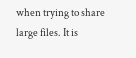when trying to share large files. It is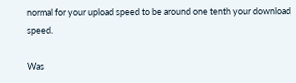normal for your upload speed to be around one tenth your download speed.

Was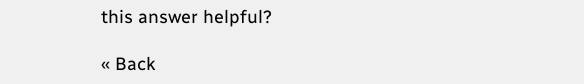this answer helpful?

« Back